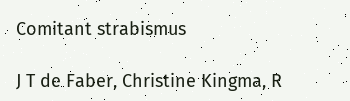Comitant strabismus

J T de Faber, Christine Kingma, R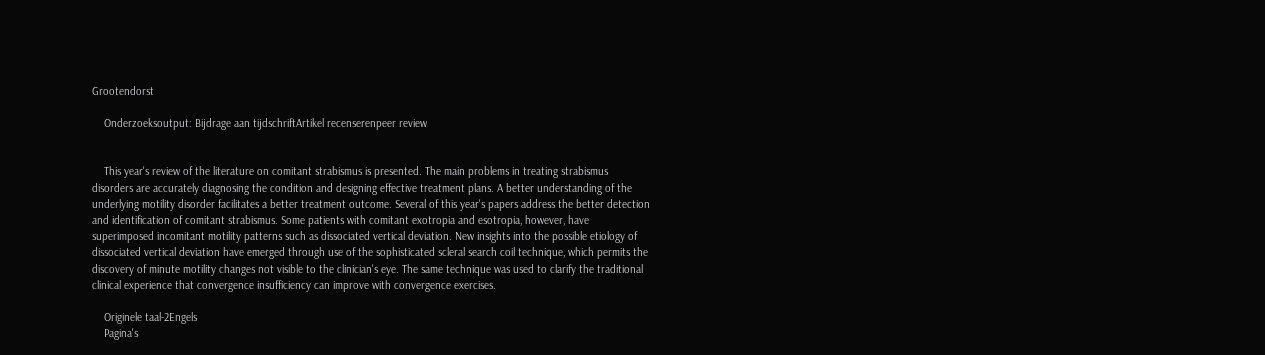Grootendorst

    Onderzoeksoutput: Bijdrage aan tijdschriftArtikel recenserenpeer review


    This year's review of the literature on comitant strabismus is presented. The main problems in treating strabismus disorders are accurately diagnosing the condition and designing effective treatment plans. A better understanding of the underlying motility disorder facilitates a better treatment outcome. Several of this year's papers address the better detection and identification of comitant strabismus. Some patients with comitant exotropia and esotropia, however, have superimposed incomitant motility patterns such as dissociated vertical deviation. New insights into the possible etiology of dissociated vertical deviation have emerged through use of the sophisticated scleral search coil technique, which permits the discovery of minute motility changes not visible to the clinician's eye. The same technique was used to clarify the traditional clinical experience that convergence insufficiency can improve with convergence exercises.

    Originele taal-2Engels
    Pagina's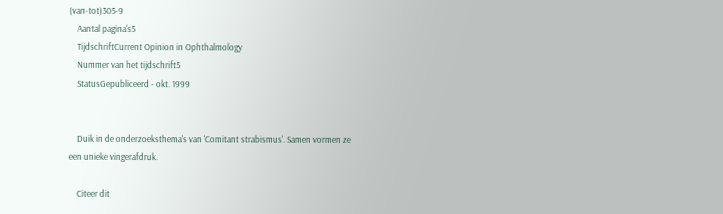(van-tot)305-9
    Aantal pagina's5
    TijdschriftCurrent Opinion in Ophthalmology
    Nummer van het tijdschrift5
    StatusGepubliceerd - okt. 1999


    Duik in de onderzoeksthema's van 'Comitant strabismus'. Samen vormen ze een unieke vingerafdruk.

    Citeer dit